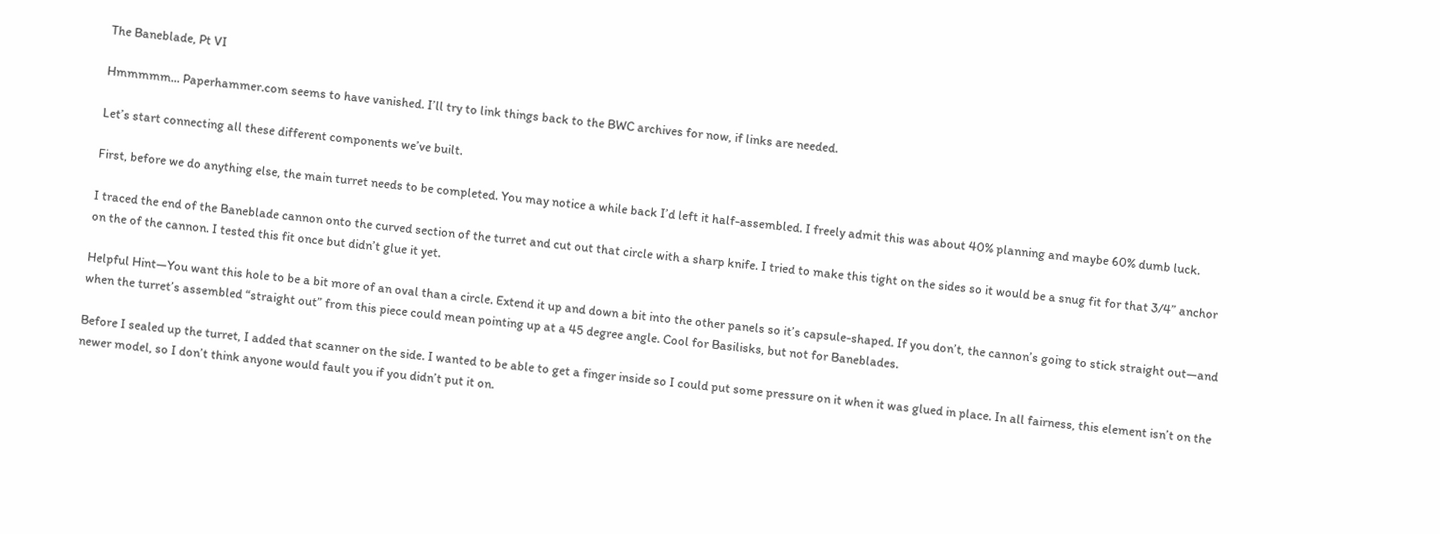The Baneblade, Pt VI

Hmmmmm... Paperhammer.com seems to have vanished. I’ll try to link things back to the BWC archives for now, if links are needed.

Let’s start connecting all these different components we’ve built.

First, before we do anything else, the main turret needs to be completed. You may notice a while back I’d left it half-assembled. I freely admit this was about 40% planning and maybe 60% dumb luck.

I traced the end of the Baneblade cannon onto the curved section of the turret and cut out that circle with a sharp knife. I tried to make this tight on the sides so it would be a snug fit for that 3/4” anchor on the of the cannon. I tested this fit once but didn’t glue it yet.

Helpful Hint—You want this hole to be a bit more of an oval than a circle. Extend it up and down a bit into the other panels so it’s capsule-shaped. If you don’t, the cannon’s going to stick straight out—and when the turret’s assembled “straight out” from this piece could mean pointing up at a 45 degree angle. Cool for Basilisks, but not for Baneblades.

Before I sealed up the turret, I added that scanner on the side. I wanted to be able to get a finger inside so I could put some pressure on it when it was glued in place. In all fairness, this element isn’t on the newer model, so I don’t think anyone would fault you if you didn’t put it on.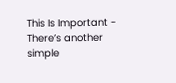This Is Important - There’s another simple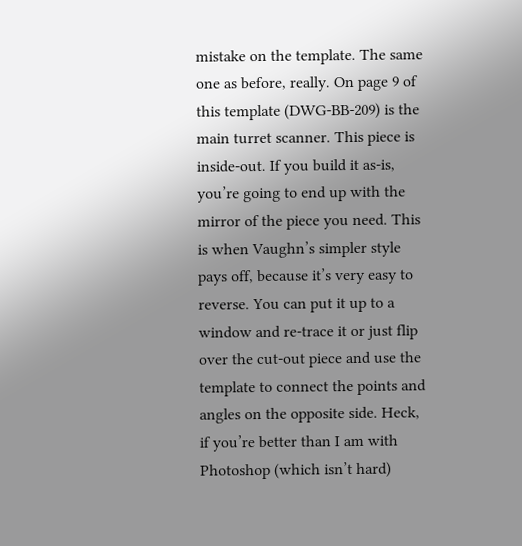mistake on the template. The same one as before, really. On page 9 of this template (DWG-BB-209) is the main turret scanner. This piece is inside-out. If you build it as-is, you’re going to end up with the mirror of the piece you need. This is when Vaughn’s simpler style pays off, because it’s very easy to reverse. You can put it up to a window and re-trace it or just flip over the cut-out piece and use the template to connect the points and angles on the opposite side. Heck, if you’re better than I am with Photoshop (which isn’t hard)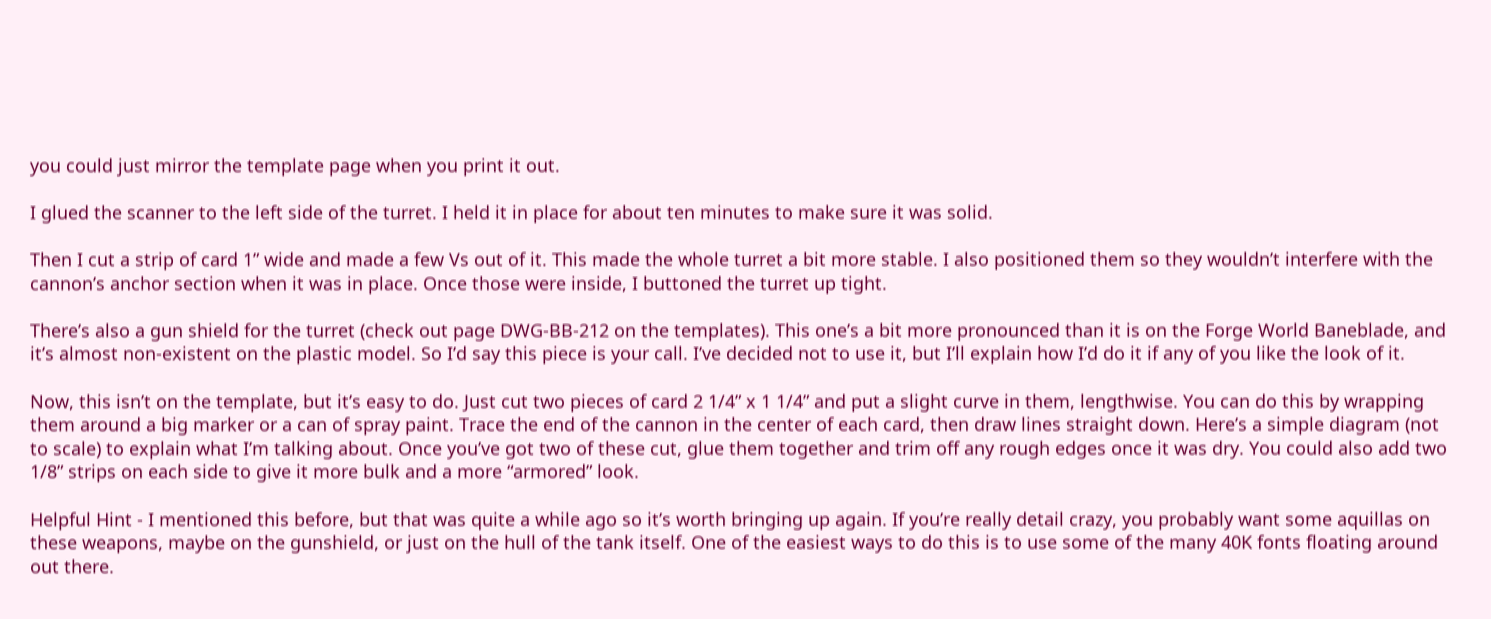you could just mirror the template page when you print it out.

I glued the scanner to the left side of the turret. I held it in place for about ten minutes to make sure it was solid.

Then I cut a strip of card 1” wide and made a few Vs out of it. This made the whole turret a bit more stable. I also positioned them so they wouldn’t interfere with the cannon’s anchor section when it was in place. Once those were inside, I buttoned the turret up tight.

There’s also a gun shield for the turret (check out page DWG-BB-212 on the templates). This one’s a bit more pronounced than it is on the Forge World Baneblade, and it’s almost non-existent on the plastic model. So I’d say this piece is your call. I’ve decided not to use it, but I’ll explain how I’d do it if any of you like the look of it.

Now, this isn’t on the template, but it’s easy to do. Just cut two pieces of card 2 1/4” x 1 1/4” and put a slight curve in them, lengthwise. You can do this by wrapping them around a big marker or a can of spray paint. Trace the end of the cannon in the center of each card, then draw lines straight down. Here’s a simple diagram (not to scale) to explain what I’m talking about. Once you’ve got two of these cut, glue them together and trim off any rough edges once it was dry. You could also add two 1/8” strips on each side to give it more bulk and a more “armored” look.

Helpful Hint - I mentioned this before, but that was quite a while ago so it’s worth bringing up again. If you’re really detail crazy, you probably want some aquillas on these weapons, maybe on the gunshield, or just on the hull of the tank itself. One of the easiest ways to do this is to use some of the many 40K fonts floating around out there.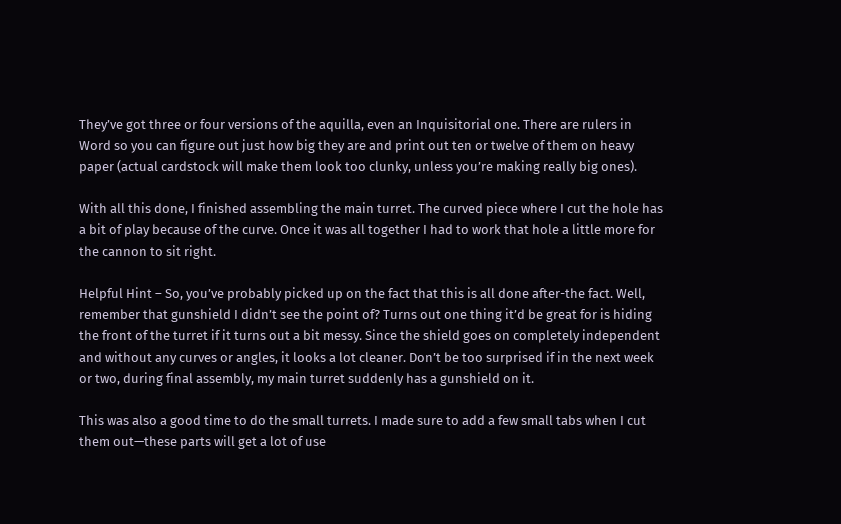They’ve got three or four versions of the aquilla, even an Inquisitorial one. There are rulers in Word so you can figure out just how big they are and print out ten or twelve of them on heavy paper (actual cardstock will make them look too clunky, unless you’re making really big ones).

With all this done, I finished assembling the main turret. The curved piece where I cut the hole has a bit of play because of the curve. Once it was all together I had to work that hole a little more for the cannon to sit right.

Helpful Hint – So, you’ve probably picked up on the fact that this is all done after-the fact. Well, remember that gunshield I didn’t see the point of? Turns out one thing it’d be great for is hiding the front of the turret if it turns out a bit messy. Since the shield goes on completely independent and without any curves or angles, it looks a lot cleaner. Don’t be too surprised if in the next week or two, during final assembly, my main turret suddenly has a gunshield on it.

This was also a good time to do the small turrets. I made sure to add a few small tabs when I cut them out—these parts will get a lot of use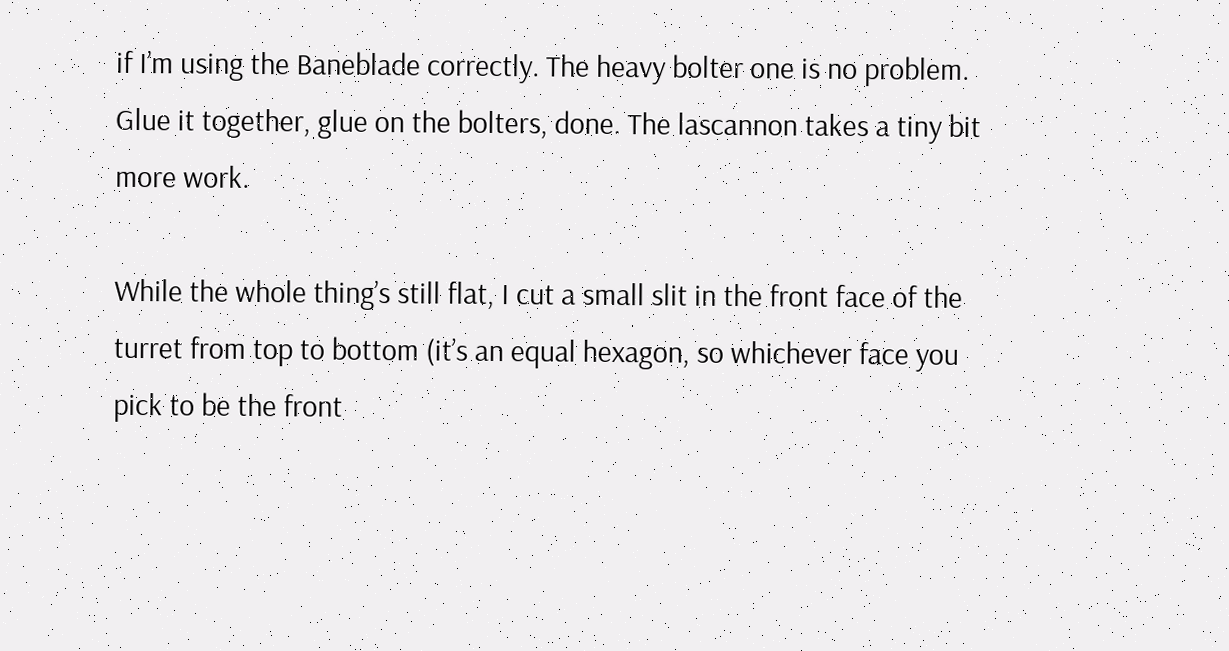if I’m using the Baneblade correctly. The heavy bolter one is no problem. Glue it together, glue on the bolters, done. The lascannon takes a tiny bit more work.

While the whole thing’s still flat, I cut a small slit in the front face of the turret from top to bottom (it’s an equal hexagon, so whichever face you pick to be the front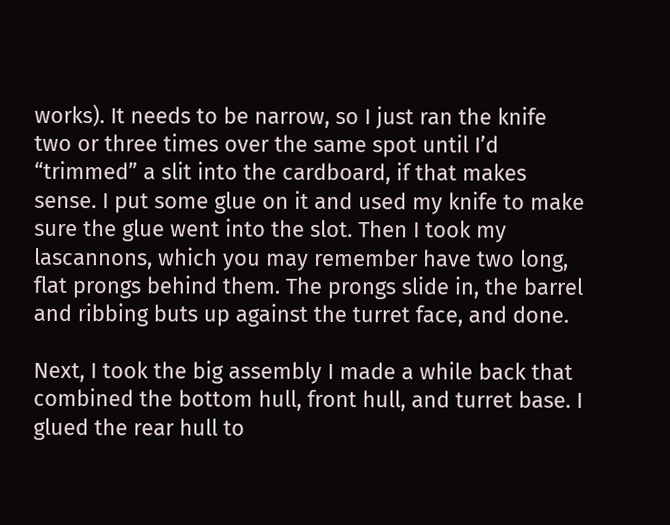works). It needs to be narrow, so I just ran the knife two or three times over the same spot until I’d “trimmed” a slit into the cardboard, if that makes sense. I put some glue on it and used my knife to make sure the glue went into the slot. Then I took my lascannons, which you may remember have two long, flat prongs behind them. The prongs slide in, the barrel and ribbing buts up against the turret face, and done.

Next, I took the big assembly I made a while back that combined the bottom hull, front hull, and turret base. I glued the rear hull to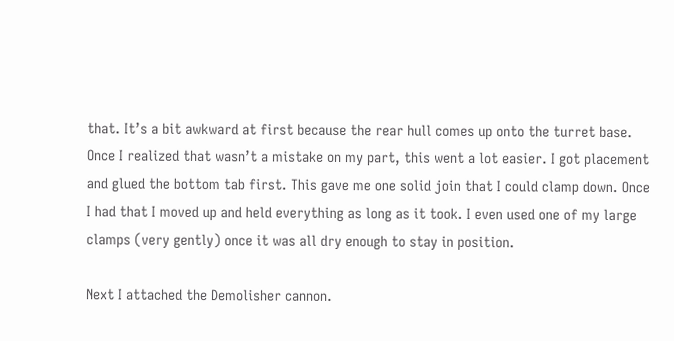that. It’s a bit awkward at first because the rear hull comes up onto the turret base. Once I realized that wasn’t a mistake on my part, this went a lot easier. I got placement and glued the bottom tab first. This gave me one solid join that I could clamp down. Once I had that I moved up and held everything as long as it took. I even used one of my large clamps (very gently) once it was all dry enough to stay in position.

Next I attached the Demolisher cannon.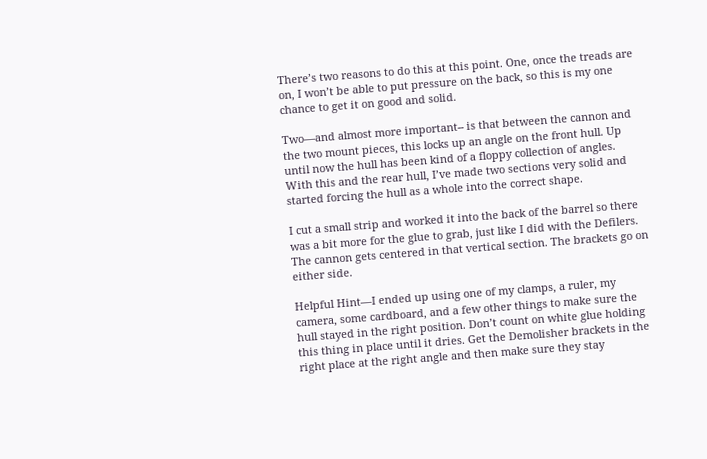There’s two reasons to do this at this point. One, once the treads are on, I won’t be able to put pressure on the back, so this is my one chance to get it on good and solid.

Two—and almost more important-- is that between the cannon and the two mount pieces, this locks up an angle on the front hull. Up until now the hull has been kind of a floppy collection of angles. With this and the rear hull, I’ve made two sections very solid and started forcing the hull as a whole into the correct shape.

I cut a small strip and worked it into the back of the barrel so there was a bit more for the glue to grab, just like I did with the Defilers. The cannon gets centered in that vertical section. The brackets go on either side.

Helpful Hint—I ended up using one of my clamps, a ruler, my camera, some cardboard, and a few other things to make sure the hull stayed in the right position. Don’t count on white glue holding this thing in place until it dries. Get the Demolisher brackets in the right place at the right angle and then make sure they stay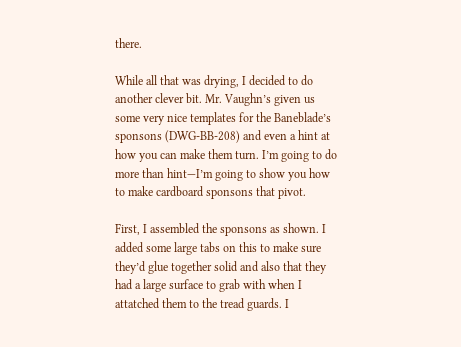there.

While all that was drying, I decided to do another clever bit. Mr. Vaughn’s given us some very nice templates for the Baneblade’s sponsons (DWG-BB-208) and even a hint at how you can make them turn. I’m going to do more than hint—I’m going to show you how to make cardboard sponsons that pivot.

First, I assembled the sponsons as shown. I added some large tabs on this to make sure they’d glue together solid and also that they had a large surface to grab with when I attatched them to the tread guards. I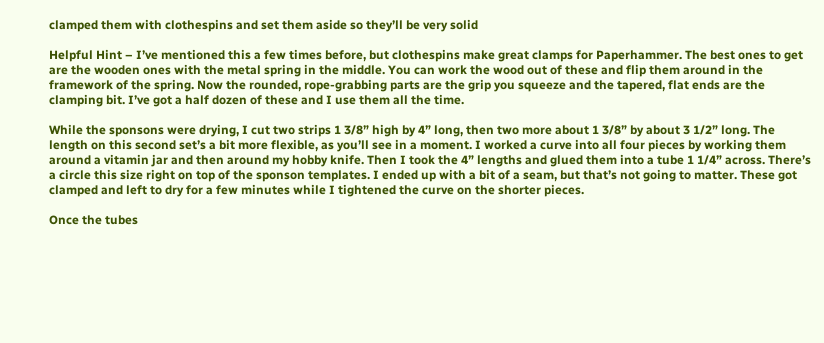clamped them with clothespins and set them aside so they’ll be very solid

Helpful Hint – I’ve mentioned this a few times before, but clothespins make great clamps for Paperhammer. The best ones to get are the wooden ones with the metal spring in the middle. You can work the wood out of these and flip them around in the framework of the spring. Now the rounded, rope-grabbing parts are the grip you squeeze and the tapered, flat ends are the clamping bit. I’ve got a half dozen of these and I use them all the time.

While the sponsons were drying, I cut two strips 1 3/8” high by 4” long, then two more about 1 3/8” by about 3 1/2” long. The length on this second set’s a bit more flexible, as you’ll see in a moment. I worked a curve into all four pieces by working them around a vitamin jar and then around my hobby knife. Then I took the 4” lengths and glued them into a tube 1 1/4” across. There’s a circle this size right on top of the sponson templates. I ended up with a bit of a seam, but that’s not going to matter. These got clamped and left to dry for a few minutes while I tightened the curve on the shorter pieces.

Once the tubes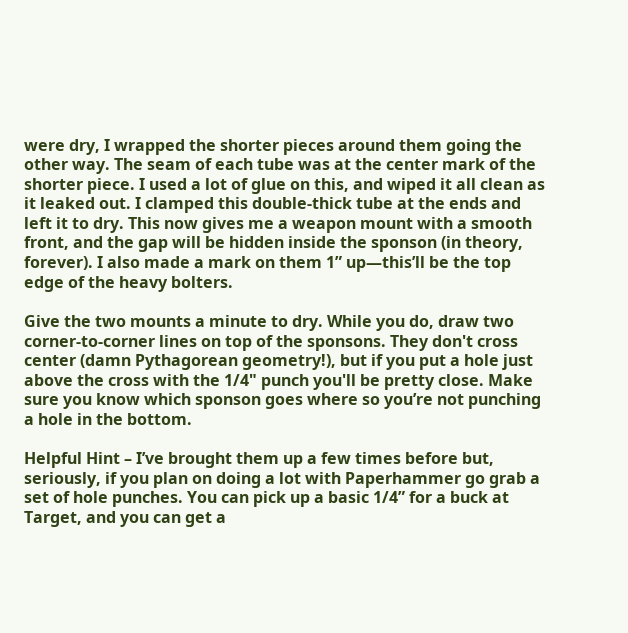were dry, I wrapped the shorter pieces around them going the other way. The seam of each tube was at the center mark of the shorter piece. I used a lot of glue on this, and wiped it all clean as it leaked out. I clamped this double-thick tube at the ends and left it to dry. This now gives me a weapon mount with a smooth front, and the gap will be hidden inside the sponson (in theory, forever). I also made a mark on them 1” up—this’ll be the top edge of the heavy bolters.

Give the two mounts a minute to dry. While you do, draw two corner-to-corner lines on top of the sponsons. They don't cross center (damn Pythagorean geometry!), but if you put a hole just above the cross with the 1/4" punch you'll be pretty close. Make sure you know which sponson goes where so you’re not punching a hole in the bottom.

Helpful Hint – I’ve brought them up a few times before but, seriously, if you plan on doing a lot with Paperhammer go grab a set of hole punches. You can pick up a basic 1/4” for a buck at Target, and you can get a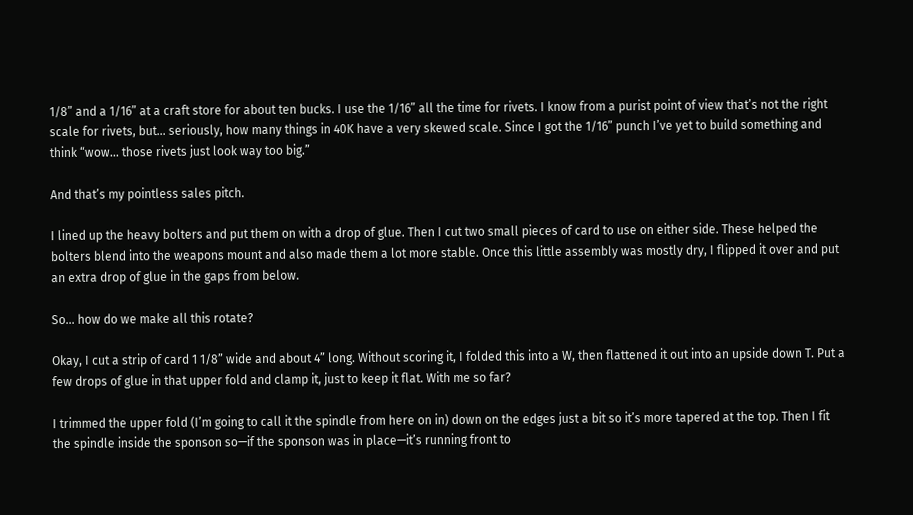1/8” and a 1/16” at a craft store for about ten bucks. I use the 1/16” all the time for rivets. I know from a purist point of view that’s not the right scale for rivets, but... seriously, how many things in 40K have a very skewed scale. Since I got the 1/16” punch I’ve yet to build something and think “wow... those rivets just look way too big.”

And that’s my pointless sales pitch.

I lined up the heavy bolters and put them on with a drop of glue. Then I cut two small pieces of card to use on either side. These helped the bolters blend into the weapons mount and also made them a lot more stable. Once this little assembly was mostly dry, I flipped it over and put an extra drop of glue in the gaps from below.

So... how do we make all this rotate?

Okay, I cut a strip of card 1 1/8” wide and about 4” long. Without scoring it, I folded this into a W, then flattened it out into an upside down T. Put a few drops of glue in that upper fold and clamp it, just to keep it flat. With me so far?

I trimmed the upper fold (I’m going to call it the spindle from here on in) down on the edges just a bit so it’s more tapered at the top. Then I fit the spindle inside the sponson so—if the sponson was in place—it’s running front to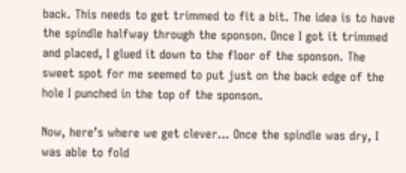back. This needs to get trimmed to fit a bit. The idea is to have the spindle halfway through the sponson. Once I got it trimmed and placed, I glued it down to the floor of the sponson. The sweet spot for me seemed to put just on the back edge of the hole I punched in the top of the sponson.

Now, here’s where we get clever... Once the spindle was dry, I was able to fold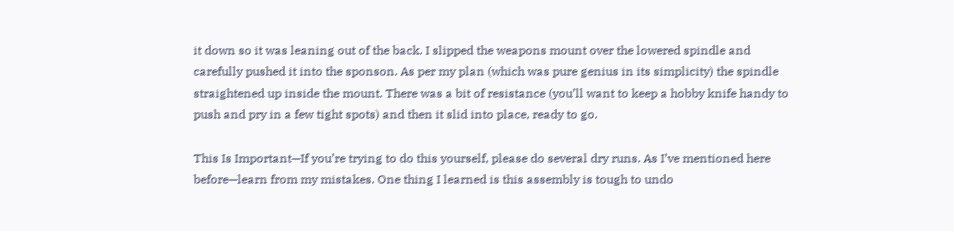it down so it was leaning out of the back. I slipped the weapons mount over the lowered spindle and carefully pushed it into the sponson. As per my plan (which was pure genius in its simplicity) the spindle straightened up inside the mount. There was a bit of resistance (you’ll want to keep a hobby knife handy to push and pry in a few tight spots) and then it slid into place, ready to go.

This Is Important—If you’re trying to do this yourself, please do several dry runs. As I’ve mentioned here before—learn from my mistakes. One thing I learned is this assembly is tough to undo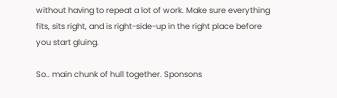without having to repeat a lot of work. Make sure everything fits, sits right, and is right-side-up in the right place before you start gluing.

So.. main chunk of hull together. Sponsons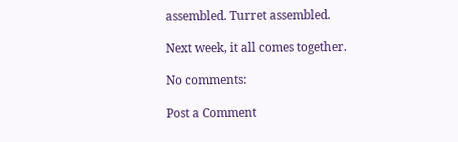assembled. Turret assembled.

Next week, it all comes together.

No comments:

Post a Comment